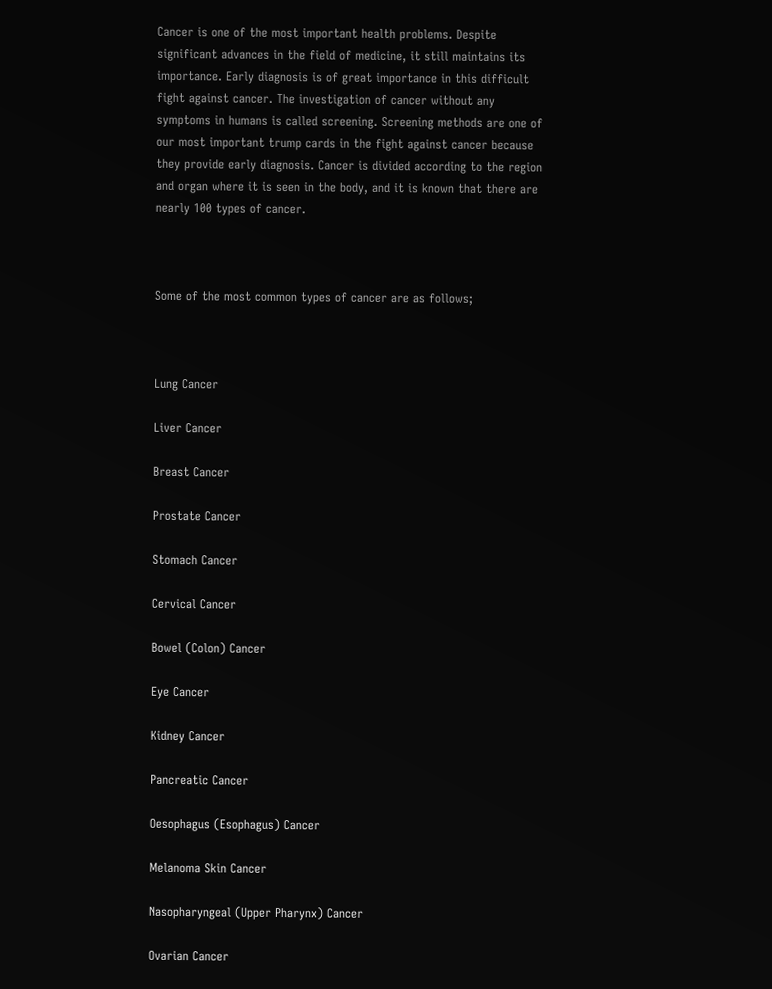Cancer is one of the most important health problems. Despite significant advances in the field of medicine, it still maintains its importance. Early diagnosis is of great importance in this difficult fight against cancer. The investigation of cancer without any symptoms in humans is called screening. Screening methods are one of our most important trump cards in the fight against cancer because they provide early diagnosis. Cancer is divided according to the region and organ where it is seen in the body, and it is known that there are nearly 100 types of cancer.



Some of the most common types of cancer are as follows;



Lung Cancer

Liver Cancer

Breast Cancer

Prostate Cancer

Stomach Cancer

Cervical Cancer

Bowel (Colon) Cancer

Eye Cancer

Kidney Cancer

Pancreatic Cancer

Oesophagus (Esophagus) Cancer

Melanoma Skin Cancer

Nasopharyngeal (Upper Pharynx) Cancer

Ovarian Cancer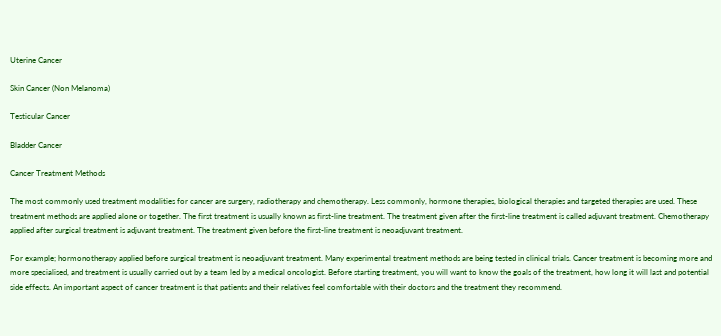Uterine Cancer

Skin Cancer (Non Melanoma)

Testicular Cancer

Bladder Cancer

Cancer Treatment Methods

The most commonly used treatment modalities for cancer are surgery, radiotherapy and chemotherapy. Less commonly, hormone therapies, biological therapies and targeted therapies are used. These treatment methods are applied alone or together. The first treatment is usually known as first-line treatment. The treatment given after the first-line treatment is called adjuvant treatment. Chemotherapy applied after surgical treatment is adjuvant treatment. The treatment given before the first-line treatment is neoadjuvant treatment.

For example; hormonotherapy applied before surgical treatment is neoadjuvant treatment. Many experimental treatment methods are being tested in clinical trials. Cancer treatment is becoming more and more specialised, and treatment is usually carried out by a team led by a medical oncologist. Before starting treatment, you will want to know the goals of the treatment, how long it will last and potential side effects. An important aspect of cancer treatment is that patients and their relatives feel comfortable with their doctors and the treatment they recommend.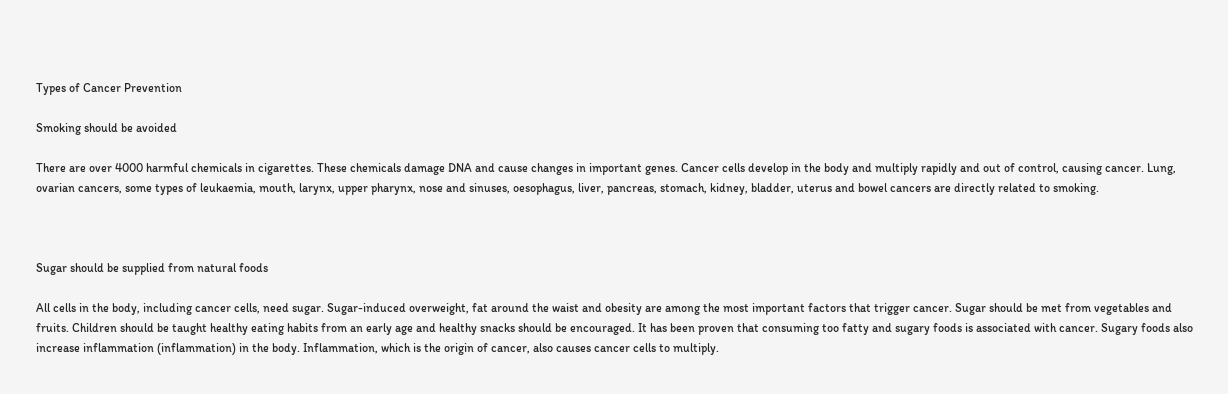Types of Cancer Prevention

Smoking should be avoided

There are over 4000 harmful chemicals in cigarettes. These chemicals damage DNA and cause changes in important genes. Cancer cells develop in the body and multiply rapidly and out of control, causing cancer. Lung, ovarian cancers, some types of leukaemia, mouth, larynx, upper pharynx, nose and sinuses, oesophagus, liver, pancreas, stomach, kidney, bladder, uterus and bowel cancers are directly related to smoking.



Sugar should be supplied from natural foods

All cells in the body, including cancer cells, need sugar. Sugar-induced overweight, fat around the waist and obesity are among the most important factors that trigger cancer. Sugar should be met from vegetables and fruits. Children should be taught healthy eating habits from an early age and healthy snacks should be encouraged. It has been proven that consuming too fatty and sugary foods is associated with cancer. Sugary foods also increase inflammation (inflammation) in the body. Inflammation, which is the origin of cancer, also causes cancer cells to multiply.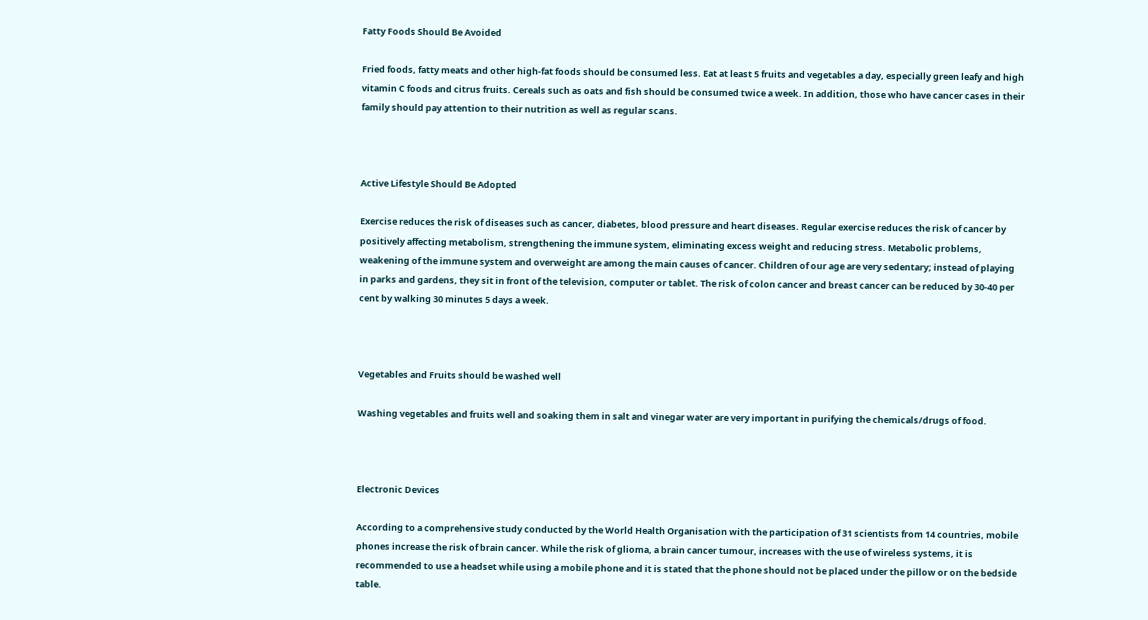Fatty Foods Should Be Avoided

Fried foods, fatty meats and other high-fat foods should be consumed less. Eat at least 5 fruits and vegetables a day, especially green leafy and high vitamin C foods and citrus fruits. Cereals such as oats and fish should be consumed twice a week. In addition, those who have cancer cases in their family should pay attention to their nutrition as well as regular scans.



Active Lifestyle Should Be Adopted

Exercise reduces the risk of diseases such as cancer, diabetes, blood pressure and heart diseases. Regular exercise reduces the risk of cancer by positively affecting metabolism, strengthening the immune system, eliminating excess weight and reducing stress. Metabolic problems, weakening of the immune system and overweight are among the main causes of cancer. Children of our age are very sedentary; instead of playing in parks and gardens, they sit in front of the television, computer or tablet. The risk of colon cancer and breast cancer can be reduced by 30-40 per cent by walking 30 minutes 5 days a week.



Vegetables and Fruits should be washed well

Washing vegetables and fruits well and soaking them in salt and vinegar water are very important in purifying the chemicals/drugs of food.



Electronic Devices

According to a comprehensive study conducted by the World Health Organisation with the participation of 31 scientists from 14 countries, mobile phones increase the risk of brain cancer. While the risk of glioma, a brain cancer tumour, increases with the use of wireless systems, it is recommended to use a headset while using a mobile phone and it is stated that the phone should not be placed under the pillow or on the bedside table.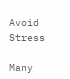Avoid Stress

Many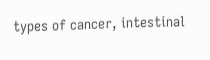types of cancer, intestinal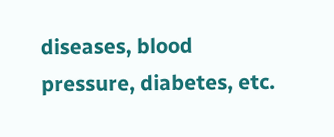diseases, blood pressure, diabetes, etc.